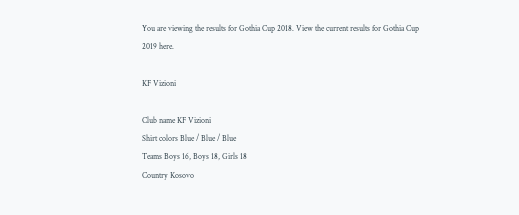You are viewing the results for Gothia Cup 2018. View the current results for Gothia Cup 2019 here.

KF Vizioni

Club name KF Vizioni
Shirt colors Blue / Blue / Blue
Teams Boys 16, Boys 18, Girls 18
Country Kosovo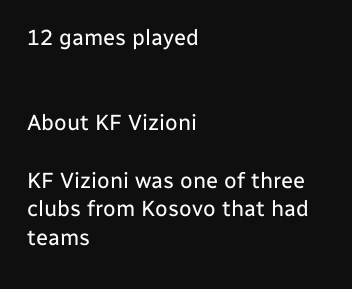12 games played


About KF Vizioni

KF Vizioni was one of three clubs from Kosovo that had teams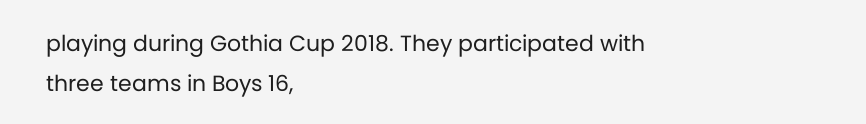playing during Gothia Cup 2018. They participated with three teams in Boys 16,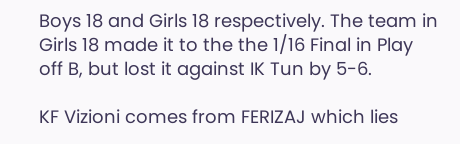Boys 18 and Girls 18 respectively. The team in Girls 18 made it to the the 1/16 Final in Play off B, but lost it against IK Tun by 5-6.

KF Vizioni comes from FERIZAJ which lies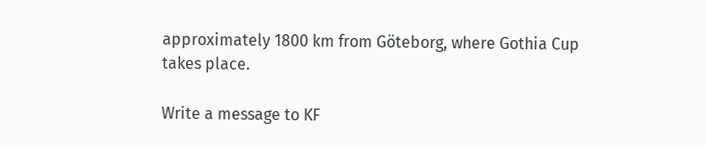approximately 1800 km from Göteborg, where Gothia Cup takes place.

Write a message to KF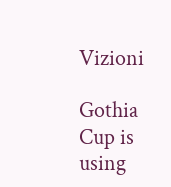Vizioni

Gothia Cup is using